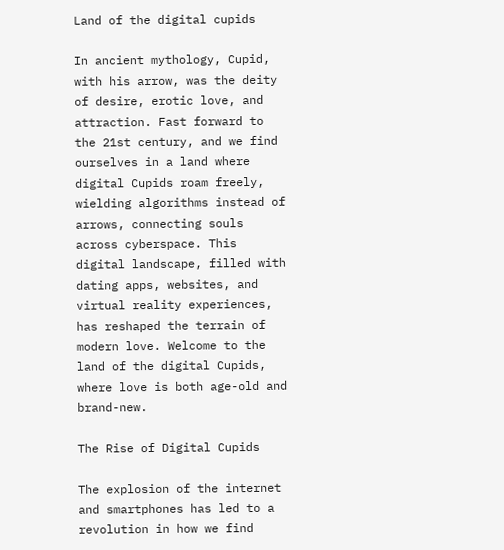Land of the digital cupids

In ancient mythology, Cupid, with his arrow, was the deity of desire, erotic love, and attraction. Fast forward to the 21st century, and we find ourselves in a land where digital Cupids roam freely, wielding algorithms instead of arrows, connecting souls across cyberspace. This digital landscape, filled with dating apps, websites, and virtual reality experiences, has reshaped the terrain of modern love. Welcome to the land of the digital Cupids, where love is both age-old and brand-new.

The Rise of Digital Cupids

The explosion of the internet and smartphones has led to a revolution in how we find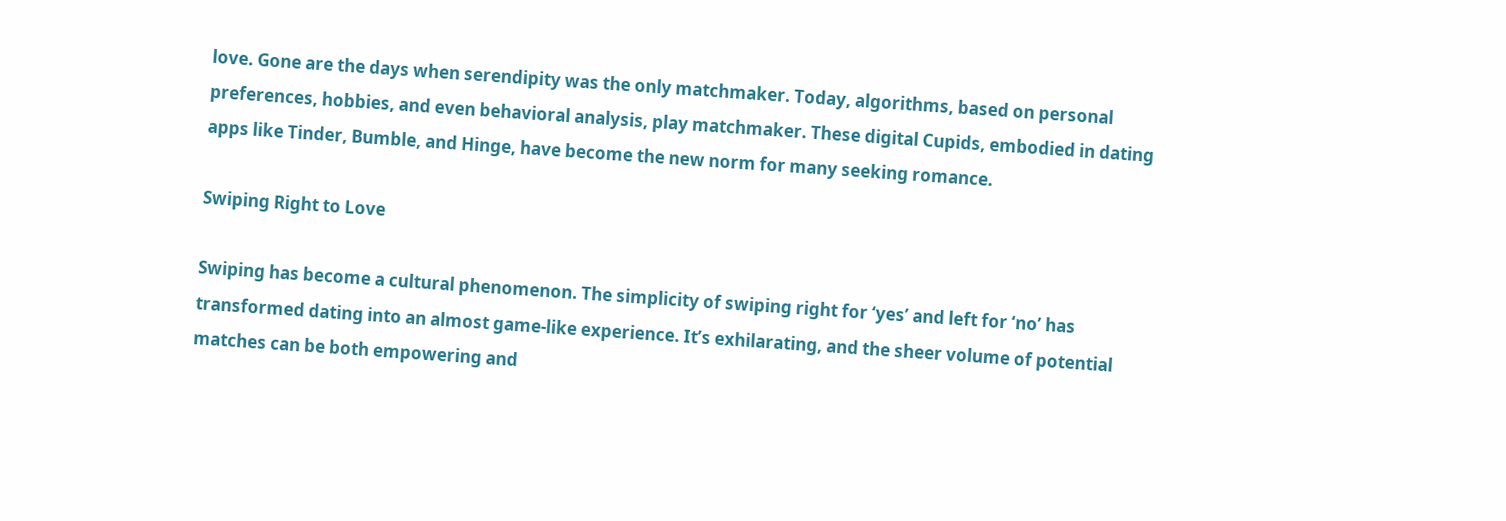love. Gone are the days when serendipity was the only matchmaker. Today, algorithms, based on personal preferences, hobbies, and even behavioral analysis, play matchmaker. These digital Cupids, embodied in dating apps like Tinder, Bumble, and Hinge, have become the new norm for many seeking romance.

Swiping Right to Love

Swiping has become a cultural phenomenon. The simplicity of swiping right for ‘yes’ and left for ‘no’ has transformed dating into an almost game-like experience. It’s exhilarating, and the sheer volume of potential matches can be both empowering and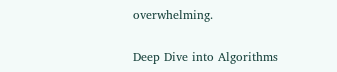overwhelming.

Deep Dive into Algorithms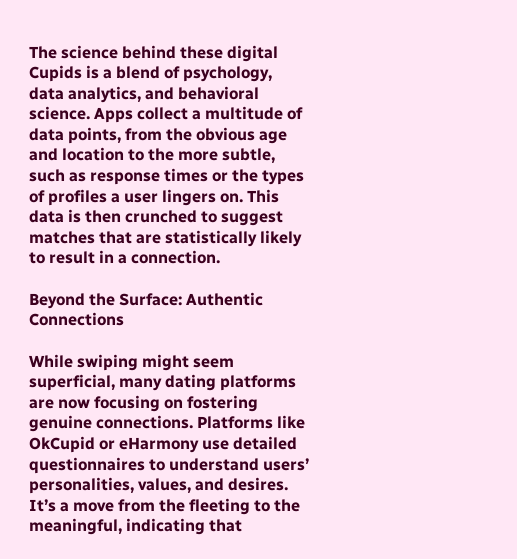The science behind these digital Cupids is a blend of psychology, data analytics, and behavioral science. Apps collect a multitude of data points, from the obvious age and location to the more subtle, such as response times or the types of profiles a user lingers on. This data is then crunched to suggest matches that are statistically likely to result in a connection.

Beyond the Surface: Authentic Connections

While swiping might seem superficial, many dating platforms are now focusing on fostering genuine connections. Platforms like OkCupid or eHarmony use detailed questionnaires to understand users’ personalities, values, and desires. It’s a move from the fleeting to the meaningful, indicating that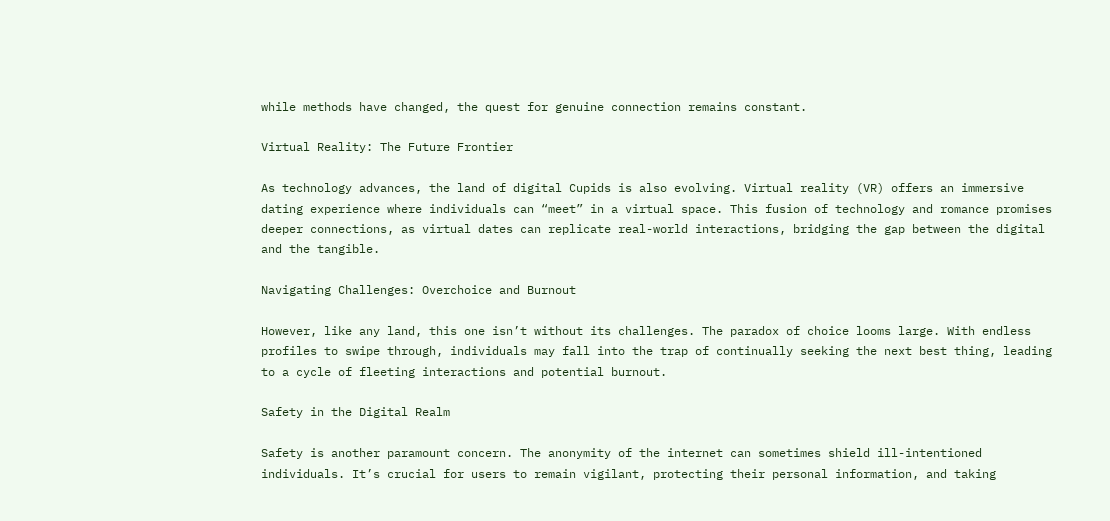while methods have changed, the quest for genuine connection remains constant.

Virtual Reality: The Future Frontier

As technology advances, the land of digital Cupids is also evolving. Virtual reality (VR) offers an immersive dating experience where individuals can “meet” in a virtual space. This fusion of technology and romance promises deeper connections, as virtual dates can replicate real-world interactions, bridging the gap between the digital and the tangible.

Navigating Challenges: Overchoice and Burnout

However, like any land, this one isn’t without its challenges. The paradox of choice looms large. With endless profiles to swipe through, individuals may fall into the trap of continually seeking the next best thing, leading to a cycle of fleeting interactions and potential burnout.

Safety in the Digital Realm

Safety is another paramount concern. The anonymity of the internet can sometimes shield ill-intentioned individuals. It’s crucial for users to remain vigilant, protecting their personal information, and taking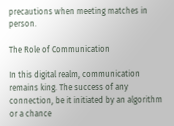precautions when meeting matches in person.

The Role of Communication

In this digital realm, communication remains king. The success of any connection, be it initiated by an algorithm or a chance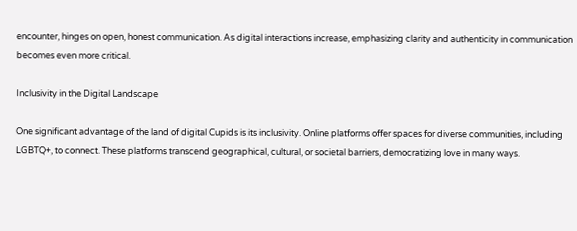encounter, hinges on open, honest communication. As digital interactions increase, emphasizing clarity and authenticity in communication becomes even more critical.

Inclusivity in the Digital Landscape

One significant advantage of the land of digital Cupids is its inclusivity. Online platforms offer spaces for diverse communities, including LGBTQ+, to connect. These platforms transcend geographical, cultural, or societal barriers, democratizing love in many ways.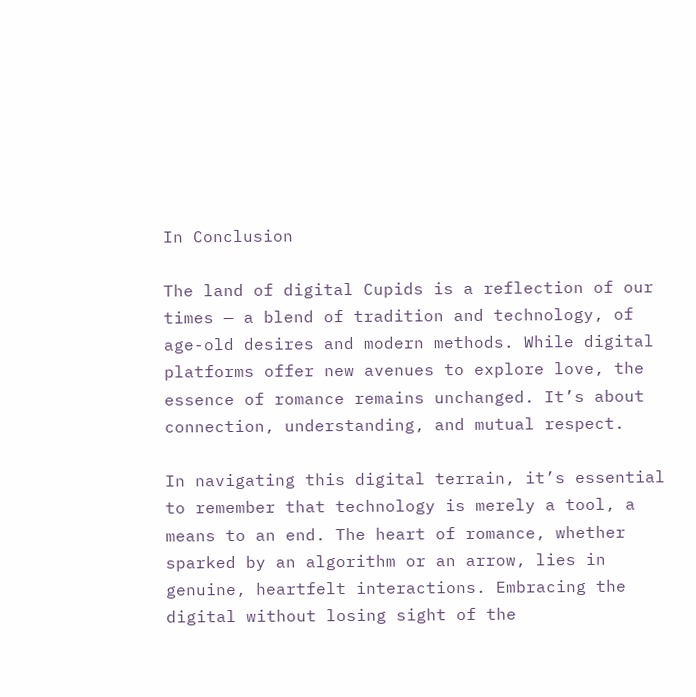In Conclusion

The land of digital Cupids is a reflection of our times — a blend of tradition and technology, of age-old desires and modern methods. While digital platforms offer new avenues to explore love, the essence of romance remains unchanged. It’s about connection, understanding, and mutual respect.

In navigating this digital terrain, it’s essential to remember that technology is merely a tool, a means to an end. The heart of romance, whether sparked by an algorithm or an arrow, lies in genuine, heartfelt interactions. Embracing the digital without losing sight of the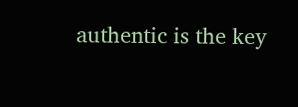authentic is the key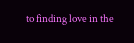to finding love in the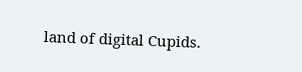land of digital Cupids.